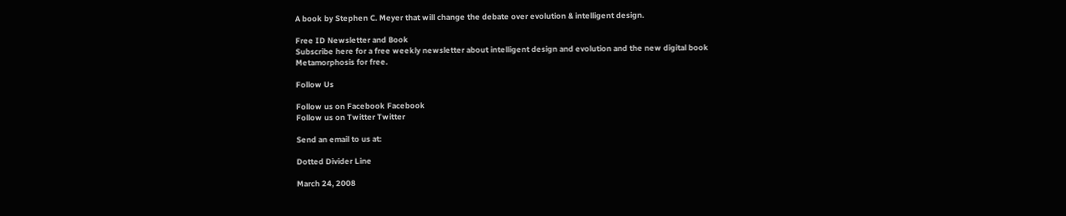A book by Stephen C. Meyer that will change the debate over evolution & intelligent design.

Free ID Newsletter and Book
Subscribe here for a free weekly newsletter about intelligent design and evolution and the new digital book Metamorphosis for free.

Follow Us

Follow us on Facebook Facebook
Follow us on Twitter Twitter

Send an email to us at:

Dotted Divider Line

March 24, 2008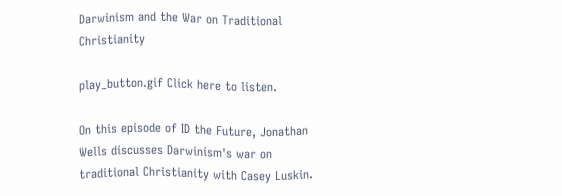Darwinism and the War on Traditional Christianity

play_button.gif Click here to listen.

On this episode of ID the Future, Jonathan Wells discusses Darwinism's war on traditional Christianity with Casey Luskin.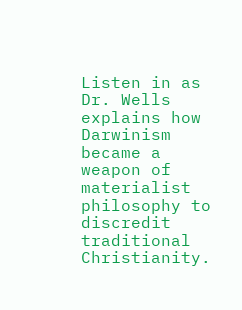Listen in as Dr. Wells explains how Darwinism became a weapon of materialist philosophy to discredit traditional Christianity.